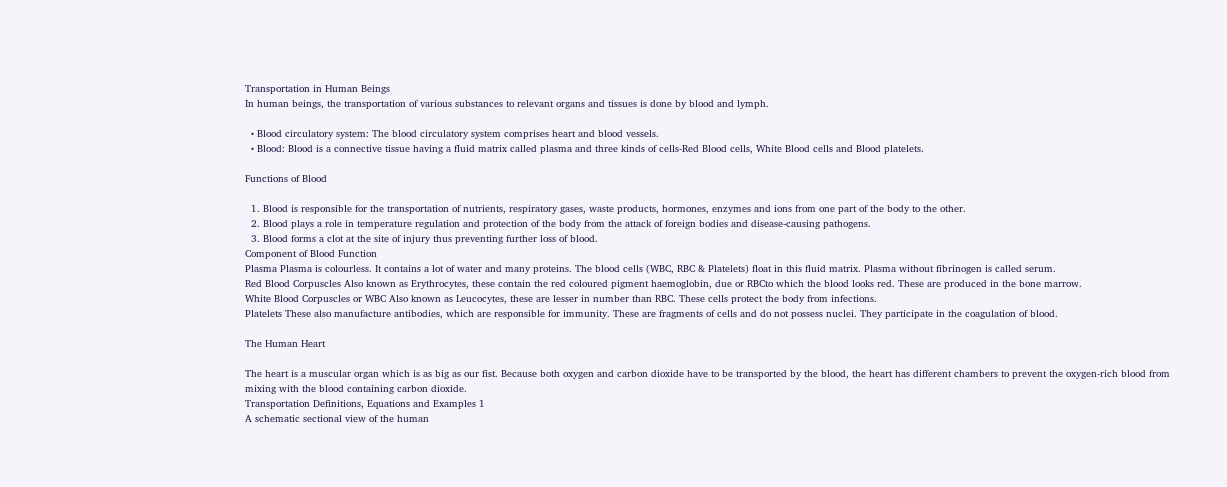Transportation in Human Beings
In human beings, the transportation of various substances to relevant organs and tissues is done by blood and lymph.

  • Blood circulatory system: The blood circulatory system comprises heart and blood vessels.
  • Blood: Blood is a connective tissue having a fluid matrix called plasma and three kinds of cells-Red Blood cells, White Blood cells and Blood platelets.

Functions of Blood

  1. Blood is responsible for the transportation of nutrients, respiratory gases, waste products, hormones, enzymes and ions from one part of the body to the other.
  2. Blood plays a role in temperature regulation and protection of the body from the attack of foreign bodies and disease-causing pathogens.
  3. Blood forms a clot at the site of injury thus preventing further loss of blood.
Component of Blood Function
Plasma Plasma is colourless. It contains a lot of water and many proteins. The blood cells (WBC, RBC & Platelets) float in this fluid matrix. Plasma without fibrinogen is called serum.
Red Blood Corpuscles Also known as Erythrocytes, these contain the red coloured pigment haemoglobin, due or RBCto which the blood looks red. These are produced in the bone marrow.
White Blood Corpuscles or WBC Also known as Leucocytes, these are lesser in number than RBC. These cells protect the body from infections.
Platelets These also manufacture antibodies, which are responsible for immunity. These are fragments of cells and do not possess nuclei. They participate in the coagulation of blood.

The Human Heart

The heart is a muscular organ which is as big as our fist. Because both oxygen and carbon dioxide have to be transported by the blood, the heart has different chambers to prevent the oxygen-rich blood from mixing with the blood containing carbon dioxide.
Transportation Definitions, Equations and Examples 1
A schematic sectional view of the human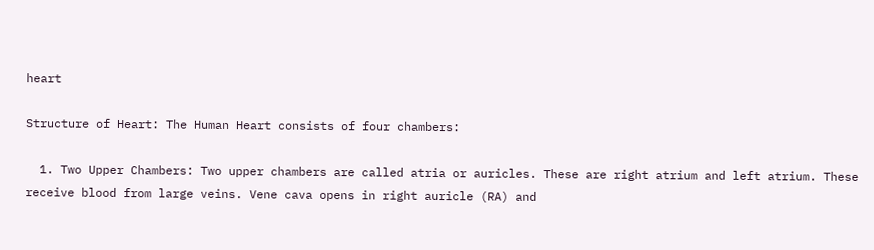heart

Structure of Heart: The Human Heart consists of four chambers:

  1. Two Upper Chambers: Two upper chambers are called atria or auricles. These are right atrium and left atrium. These receive blood from large veins. Vene cava opens in right auricle (RA) and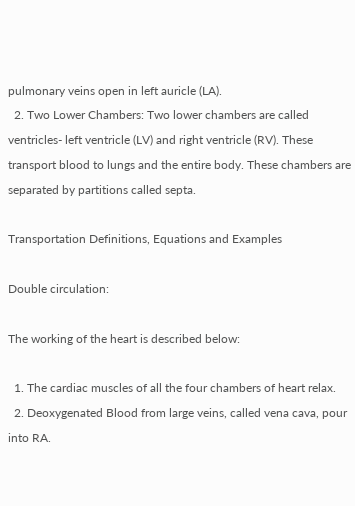pulmonary veins open in left auricle (LA).
  2. Two Lower Chambers: Two lower chambers are called ventricles- left ventricle (LV) and right ventricle (RV). These transport blood to lungs and the entire body. These chambers are separated by partitions called septa.

Transportation Definitions, Equations and Examples

Double circulation:

The working of the heart is described below:

  1. The cardiac muscles of all the four chambers of heart relax.
  2. Deoxygenated Blood from large veins, called vena cava, pour into RA.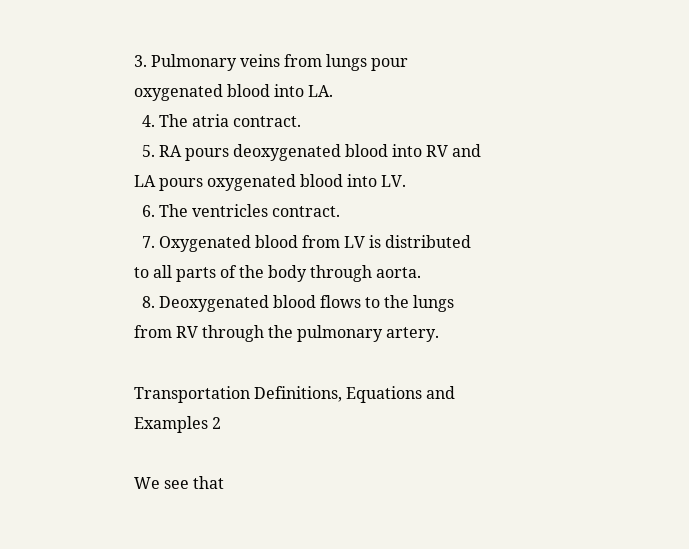3. Pulmonary veins from lungs pour oxygenated blood into LA.
  4. The atria contract.
  5. RA pours deoxygenated blood into RV and LA pours oxygenated blood into LV.
  6. The ventricles contract.
  7. Oxygenated blood from LV is distributed to all parts of the body through aorta.
  8. Deoxygenated blood flows to the lungs from RV through the pulmonary artery.

Transportation Definitions, Equations and Examples 2

We see that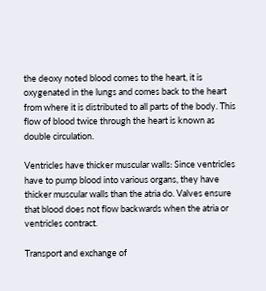the deoxy noted blood comes to the heart, it is oxygenated in the lungs and comes back to the heart from where it is distributed to all parts of the body. This flow of blood twice through the heart is known as double circulation.

Ventricles have thicker muscular walls: Since ventricles have to pump blood into various organs, they have thicker muscular walls than the atria do. Valves ensure that blood does not flow backwards when the atria or ventricles contract.

Transport and exchange of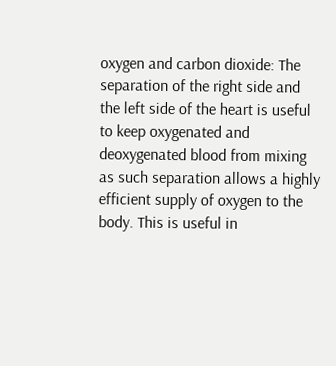oxygen and carbon dioxide: The separation of the right side and the left side of the heart is useful to keep oxygenated and deoxygenated blood from mixing as such separation allows a highly efficient supply of oxygen to the body. This is useful in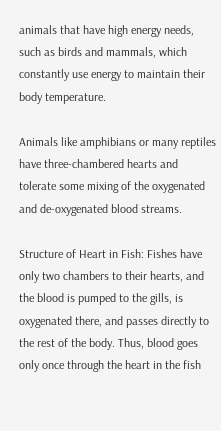animals that have high energy needs, such as birds and mammals, which constantly use energy to maintain their body temperature.

Animals like amphibians or many reptiles have three-chambered hearts and tolerate some mixing of the oxygenated and de-oxygenated blood streams.

Structure of Heart in Fish: Fishes have only two chambers to their hearts, and the blood is pumped to the gills, is oxygenated there, and passes directly to the rest of the body. Thus, blood goes only once through the heart in the fish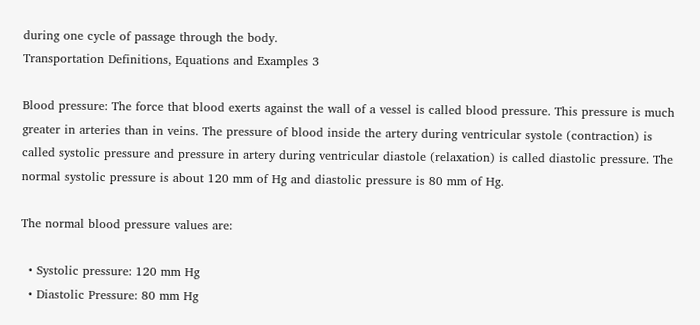during one cycle of passage through the body.
Transportation Definitions, Equations and Examples 3

Blood pressure: The force that blood exerts against the wall of a vessel is called blood pressure. This pressure is much greater in arteries than in veins. The pressure of blood inside the artery during ventricular systole (contraction) is called systolic pressure and pressure in artery during ventricular diastole (relaxation) is called diastolic pressure. The normal systolic pressure is about 120 mm of Hg and diastolic pressure is 80 mm of Hg.

The normal blood pressure values are:

  • Systolic pressure: 120 mm Hg
  • Diastolic Pressure: 80 mm Hg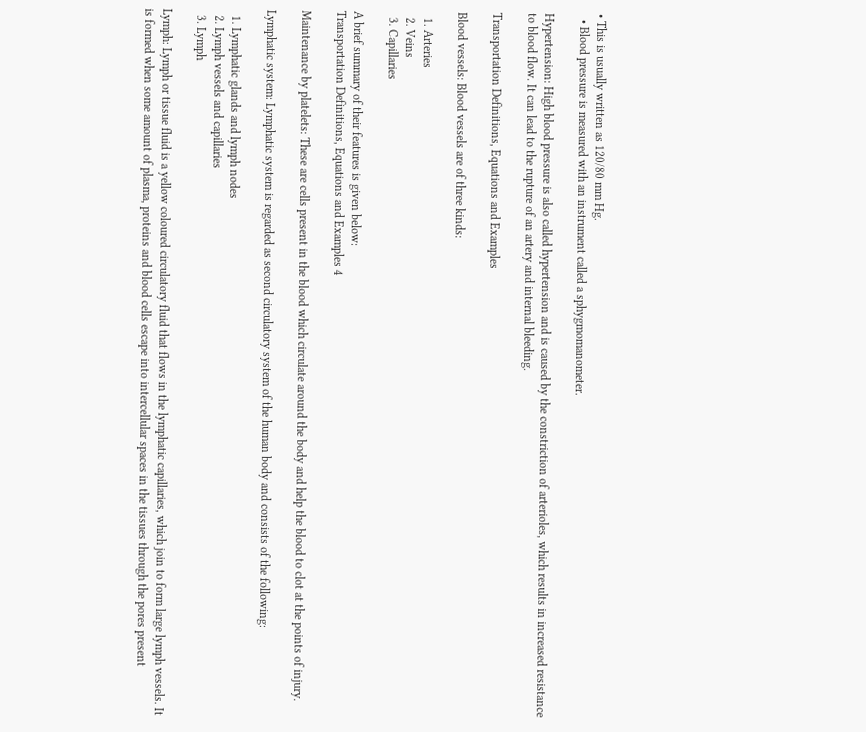• This is usually written as 120/80 mm Hg.
  • Blood pressure is measured with an instrument called a sphygmomanometer.

Hypertension: High blood pressure is also called hypertension and is caused by the constriction of arterioles, which results in increased resistance to blood flow. It can lead to the rupture of an artery and internal bleeding.

Transportation Definitions, Equations and Examples

Blood vessels: Blood vessels are of three kinds:

  1. Arteries
  2. Veins
  3. Capillaries

A brief summary of their features is given below:
Transportation Definitions, Equations and Examples 4

Maintenance by platelets: These are cells present in the blood which circulate around the body and help the blood to clot at the points of injury.

Lymphatic system: Lymphatic system is regarded as second circulatory system of the human body and consists of the following:

  1. Lymphatic glands and lymph nodes
  2. Lymph vessels and capillaries
  3. Lymph

Lymph: Lymph or tissue fluid is a yellow coloured circulatory fluid that flows in the lymphatic capillaries, which join to form large lymph vessels. It is formed when some amount of plasma, proteins and blood cells escape into intercellular spaces in the tissues through the pores present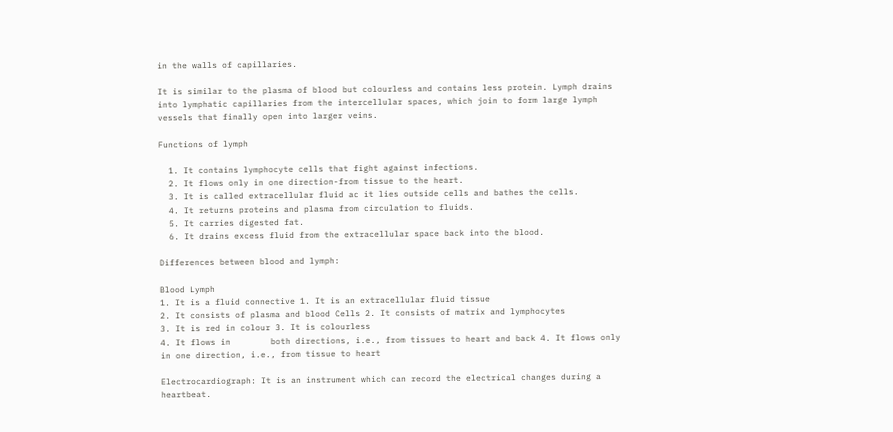in the walls of capillaries.

It is similar to the plasma of blood but colourless and contains less protein. Lymph drains into lymphatic capillaries from the intercellular spaces, which join to form large lymph vessels that finally open into larger veins.

Functions of lymph

  1. It contains lymphocyte cells that fight against infections.
  2. It flows only in one direction-from tissue to the heart.
  3. It is called extracellular fluid ac it lies outside cells and bathes the cells.
  4. It returns proteins and plasma from circulation to fluids.
  5. It carries digested fat.
  6. It drains excess fluid from the extracellular space back into the blood.

Differences between blood and lymph:

Blood Lymph
1. It is a fluid connective 1. It is an extracellular fluid tissue
2. It consists of plasma and blood Cells 2. It consists of matrix and lymphocytes
3. It is red in colour 3. It is colourless
4. It flows in        both directions, i.e., from tissues to heart and back 4. It flows only in one direction, i.e., from tissue to heart

Electrocardiograph: It is an instrument which can record the electrical changes during a heartbeat.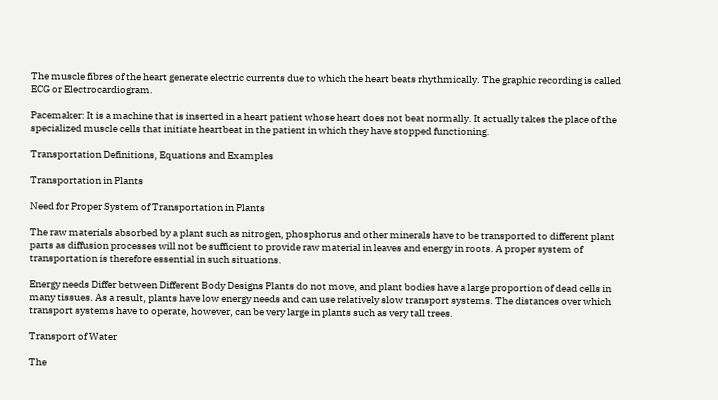The muscle fibres of the heart generate electric currents due to which the heart beats rhythmically. The graphic recording is called ECG or Electrocardiogram.

Pacemaker: It is a machine that is inserted in a heart patient whose heart does not beat normally. It actually takes the place of the specialized muscle cells that initiate heartbeat in the patient in which they have stopped functioning.

Transportation Definitions, Equations and Examples

Transportation in Plants

Need for Proper System of Transportation in Plants

The raw materials absorbed by a plant such as nitrogen, phosphorus and other minerals have to be transported to different plant parts as diffusion processes will not be sufficient to provide raw material in leaves and energy in roots. A proper system of transportation is therefore essential in such situations.

Energy needs Differ between Different Body Designs Plants do not move, and plant bodies have a large proportion of dead cells in many tissues. As a result, plants have low energy needs and can use relatively slow transport systems. The distances over which transport systems have to operate, however, can be very large in plants such as very tall trees.

Transport of Water

The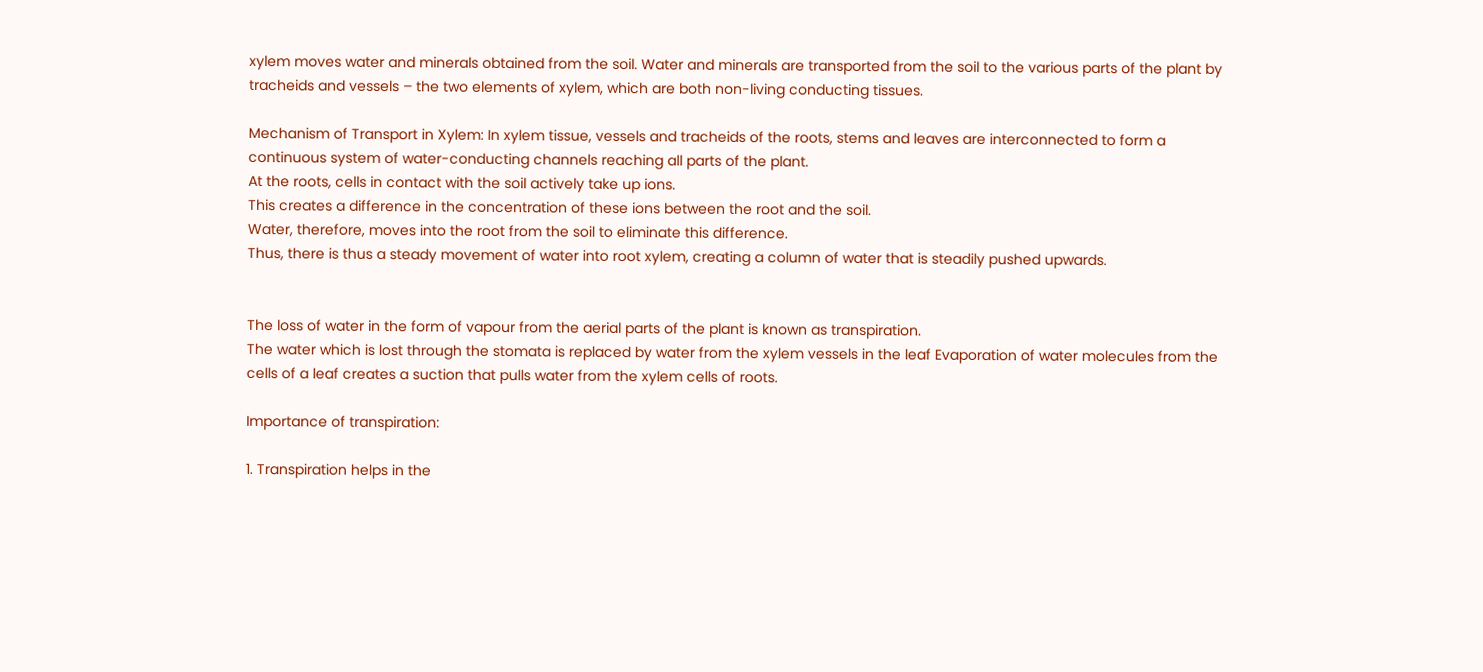xylem moves water and minerals obtained from the soil. Water and minerals are transported from the soil to the various parts of the plant by tracheids and vessels – the two elements of xylem, which are both non-living conducting tissues.

Mechanism of Transport in Xylem: In xylem tissue, vessels and tracheids of the roots, stems and leaves are interconnected to form a continuous system of water-conducting channels reaching all parts of the plant.
At the roots, cells in contact with the soil actively take up ions.
This creates a difference in the concentration of these ions between the root and the soil.
Water, therefore, moves into the root from the soil to eliminate this difference.
Thus, there is thus a steady movement of water into root xylem, creating a column of water that is steadily pushed upwards.


The loss of water in the form of vapour from the aerial parts of the plant is known as transpiration.
The water which is lost through the stomata is replaced by water from the xylem vessels in the leaf Evaporation of water molecules from the cells of a leaf creates a suction that pulls water from the xylem cells of roots.

Importance of transpiration:

1. Transpiration helps in the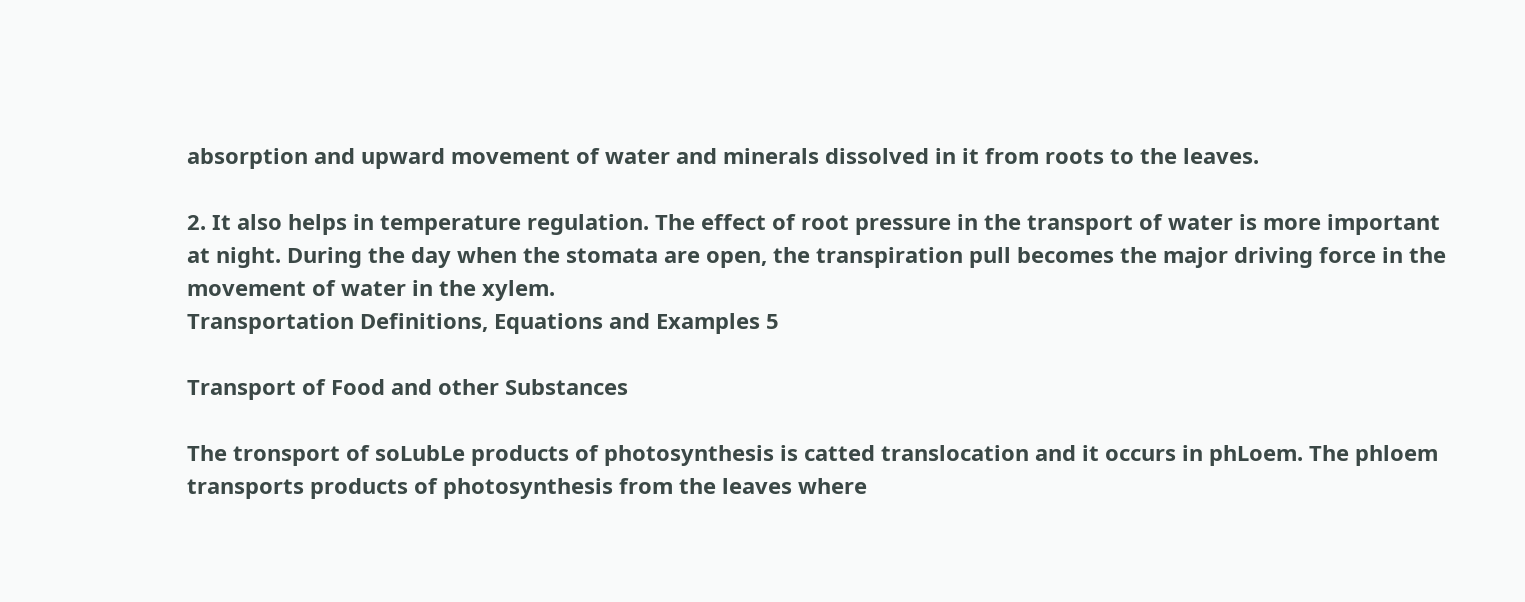absorption and upward movement of water and minerals dissolved in it from roots to the leaves.

2. It also helps in temperature regulation. The effect of root pressure in the transport of water is more important at night. During the day when the stomata are open, the transpiration pull becomes the major driving force in the movement of water in the xylem.
Transportation Definitions, Equations and Examples 5

Transport of Food and other Substances

The tronsport of soLubLe products of photosynthesis is catted translocation and it occurs in phLoem. The phloem transports products of photosynthesis from the leaves where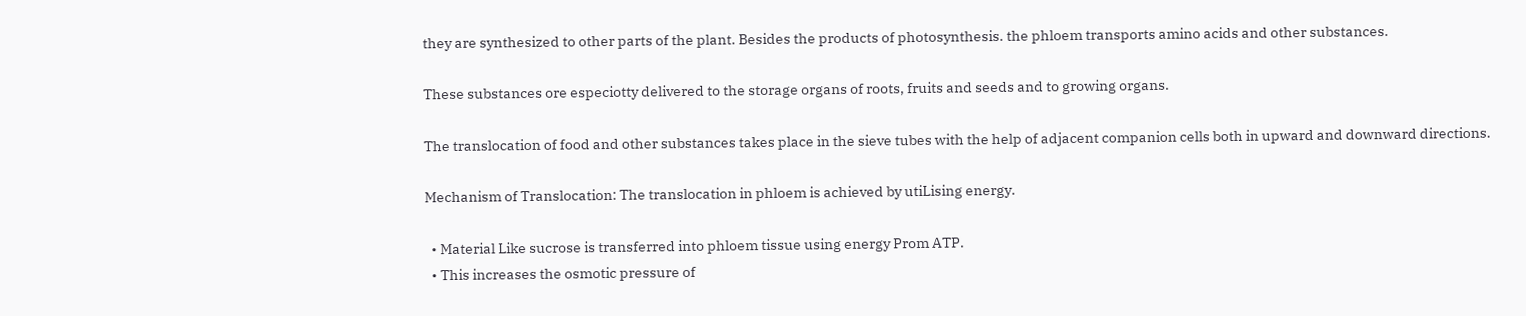they are synthesized to other parts of the plant. Besides the products of photosynthesis. the phloem transports amino acids and other substances.

These substances ore especiotty delivered to the storage organs of roots, fruits and seeds and to growing organs.

The translocation of food and other substances takes place in the sieve tubes with the help of adjacent companion cells both in upward and downward directions.

Mechanism of Translocation: The translocation in phloem is achieved by utiLising energy.

  • Material Like sucrose is transferred into phloem tissue using energy Prom ATP.
  • This increases the osmotic pressure of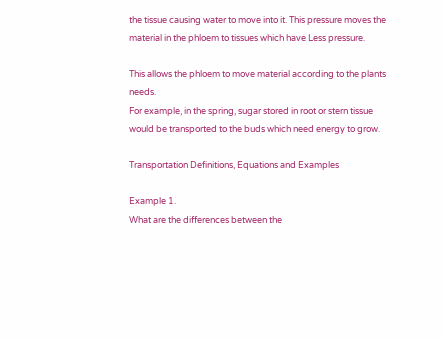the tissue causing water to move into it. This pressure moves the material in the phloem to tissues which have Less pressure.

This allows the phloem to move material according to the plants needs.
For example, in the spring, sugar stored in root or stern tissue would be transported to the buds which need energy to grow.

Transportation Definitions, Equations and Examples

Example 1.
What are the differences between the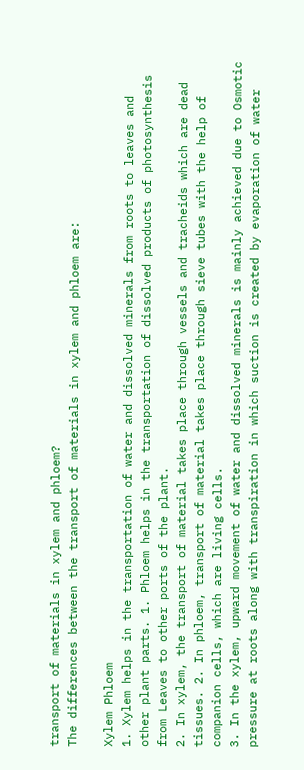transport of materials in xylem and phloem?
The differences between the transport of materials in xylem and phloem are:

Xylem Phloem
1. Xylem helps in the transportation of water and dissolved minerals from roots to leaves and other plant parts. 1. Phloem helps in the transportation of dissolved products of photosynthesis from Leaves to other ports of the plant.
2. In xylem, the transport of material takes place through vessels and tracheids which are dead tissues. 2. In phloem, transport of material takes place through sieve tubes with the help of companion cells, which are living cells.
3. In the xylem, upward movement of water and dissolved minerals is mainly achieved due to Osmotic pressure at roots along with transpiration in which suction is created by evaporation of water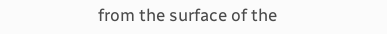from the surface of the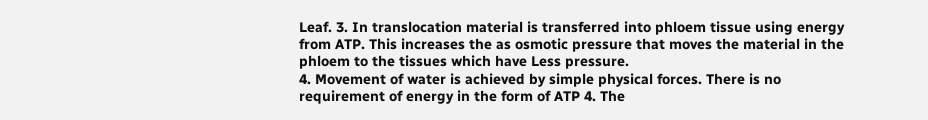Leaf. 3. In translocation material is transferred into phloem tissue using energy from ATP. This increases the as osmotic pressure that moves the material in the phloem to the tissues which have Less pressure.
4. Movement of water is achieved by simple physical forces. There is no requirement of energy in the form of ATP 4. The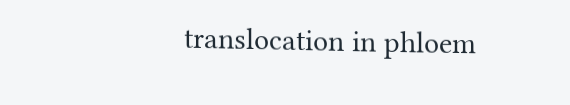translocation in phloem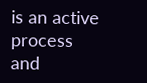is an active process and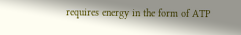requires energy in the form of ATP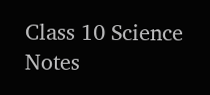Class 10 Science Notes